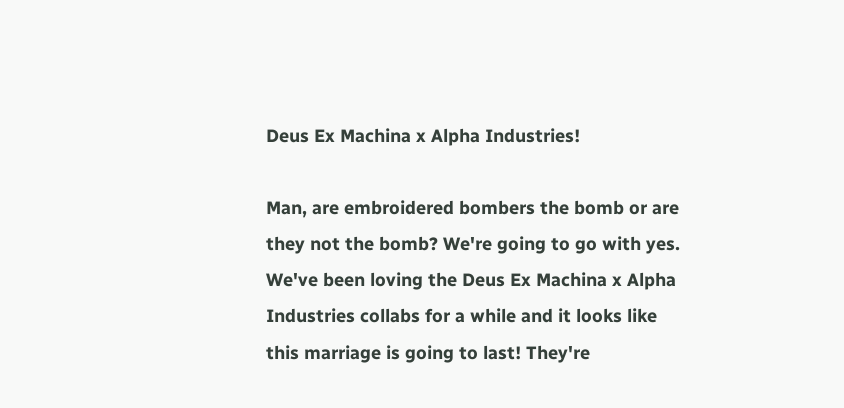Deus Ex Machina x Alpha Industries!

Man, are embroidered bombers the bomb or are they not the bomb? We're going to go with yes. We've been loving the Deus Ex Machina x Alpha Industries collabs for a while and it looks like this marriage is going to last! They're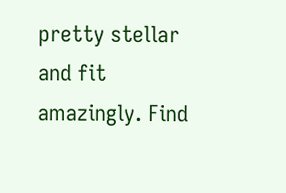pretty stellar and fit amazingly. Find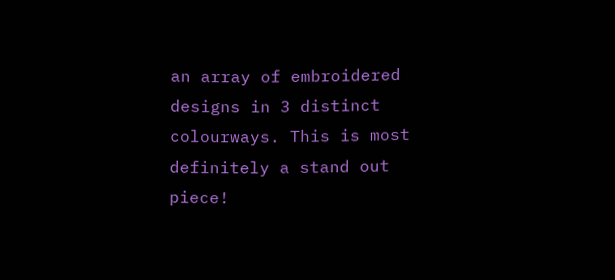an array of embroidered designs in 3 distinct colourways. This is most definitely a stand out piece!